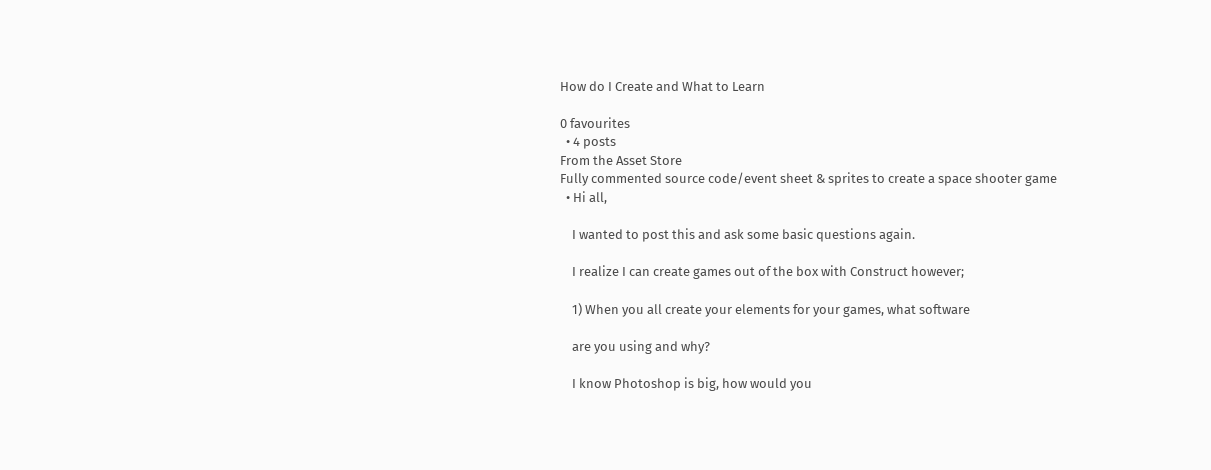How do I Create and What to Learn

0 favourites
  • 4 posts
From the Asset Store
Fully commented source code/event sheet & sprites to create a space shooter game
  • Hi all,

    I wanted to post this and ask some basic questions again.

    I realize I can create games out of the box with Construct however;

    1) When you all create your elements for your games, what software

    are you using and why?

    I know Photoshop is big, how would you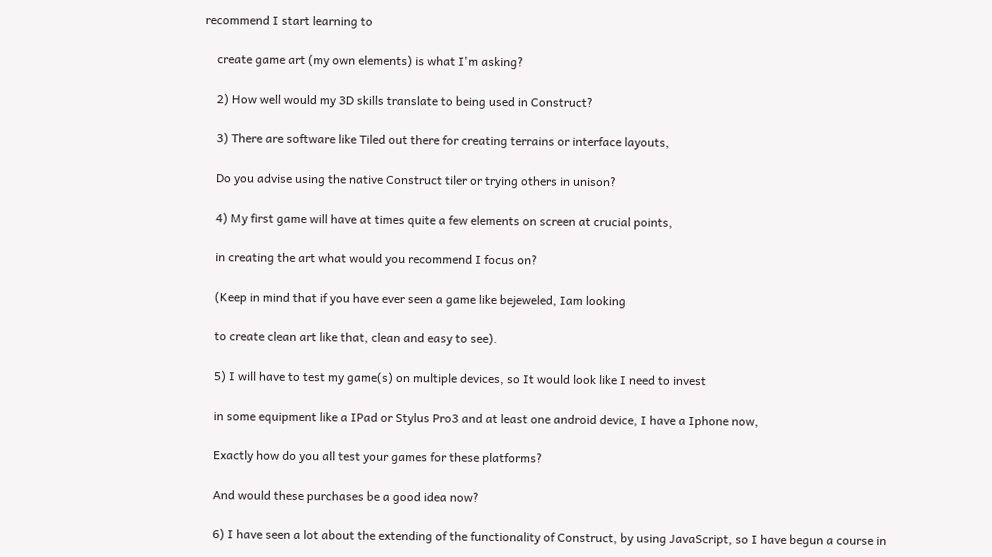recommend I start learning to

    create game art (my own elements) is what I'm asking?

    2) How well would my 3D skills translate to being used in Construct?

    3) There are software like Tiled out there for creating terrains or interface layouts,

    Do you advise using the native Construct tiler or trying others in unison?

    4) My first game will have at times quite a few elements on screen at crucial points,

    in creating the art what would you recommend I focus on?

    (Keep in mind that if you have ever seen a game like bejeweled, Iam looking

    to create clean art like that, clean and easy to see).

    5) I will have to test my game(s) on multiple devices, so It would look like I need to invest

    in some equipment like a IPad or Stylus Pro3 and at least one android device, I have a Iphone now,

    Exactly how do you all test your games for these platforms?

    And would these purchases be a good idea now?

    6) I have seen a lot about the extending of the functionality of Construct, by using JavaScript, so I have begun a course in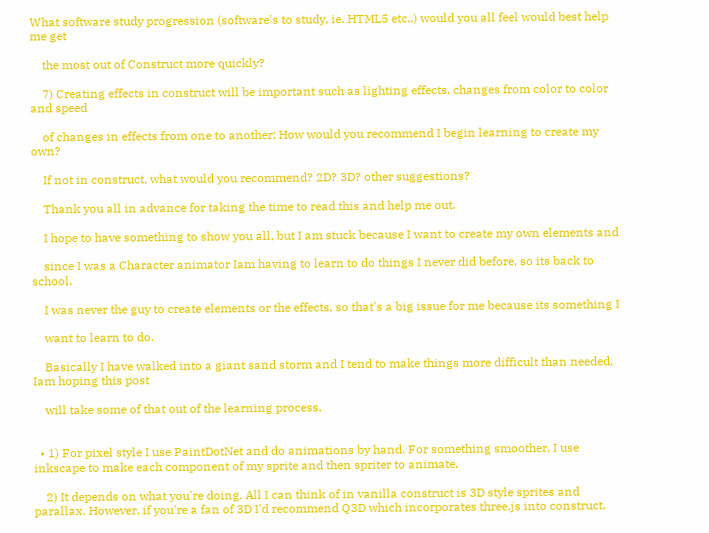What software study progression (software's to study, ie. HTML5 etc..) would you all feel would best help me get

    the most out of Construct more quickly?

    7) Creating effects in construct will be important such as lighting effects, changes from color to color and speed

    of changes in effects from one to another; How would you recommend I begin learning to create my own?

    If not in construct, what would you recommend? 2D? 3D? other suggestions?

    Thank you all in advance for taking the time to read this and help me out.

    I hope to have something to show you all, but I am stuck because I want to create my own elements and

    since I was a Character animator Iam having to learn to do things I never did before, so its back to school.

    I was never the guy to create elements or the effects, so that's a big issue for me because its something I

    want to learn to do.

    Basically I have walked into a giant sand storm and I tend to make things more difficult than needed, Iam hoping this post

    will take some of that out of the learning process.


  • 1) For pixel style I use PaintDotNet and do animations by hand. For something smoother, I use inkscape to make each component of my sprite and then spriter to animate.

    2) It depends on what you're doing. All I can think of in vanilla construct is 3D style sprites and parallax. However, if you're a fan of 3D I'd recommend Q3D which incorporates three.js into construct.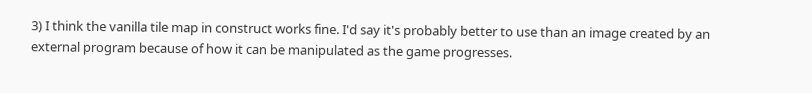3) I think the vanilla tile map in construct works fine. I'd say it's probably better to use than an image created by an external program because of how it can be manipulated as the game progresses.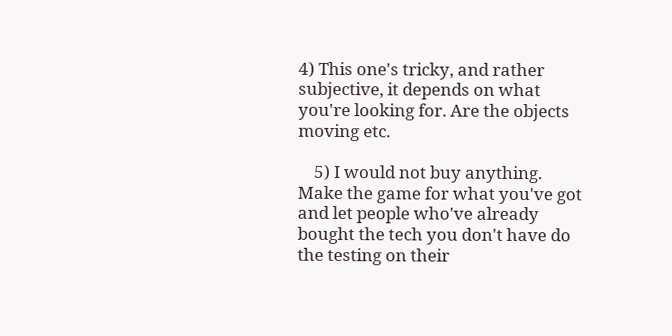4) This one's tricky, and rather subjective, it depends on what you're looking for. Are the objects moving etc.

    5) I would not buy anything. Make the game for what you've got and let people who've already bought the tech you don't have do the testing on their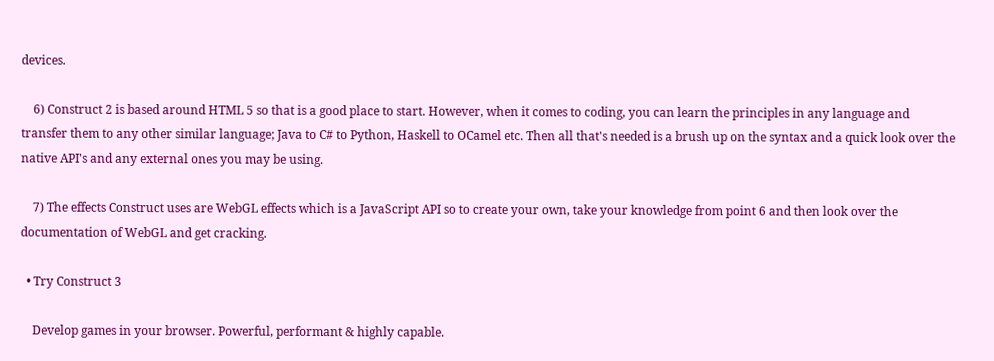devices.

    6) Construct 2 is based around HTML 5 so that is a good place to start. However, when it comes to coding, you can learn the principles in any language and transfer them to any other similar language; Java to C# to Python, Haskell to OCamel etc. Then all that's needed is a brush up on the syntax and a quick look over the native API's and any external ones you may be using.

    7) The effects Construct uses are WebGL effects which is a JavaScript API so to create your own, take your knowledge from point 6 and then look over the documentation of WebGL and get cracking.

  • Try Construct 3

    Develop games in your browser. Powerful, performant & highly capable.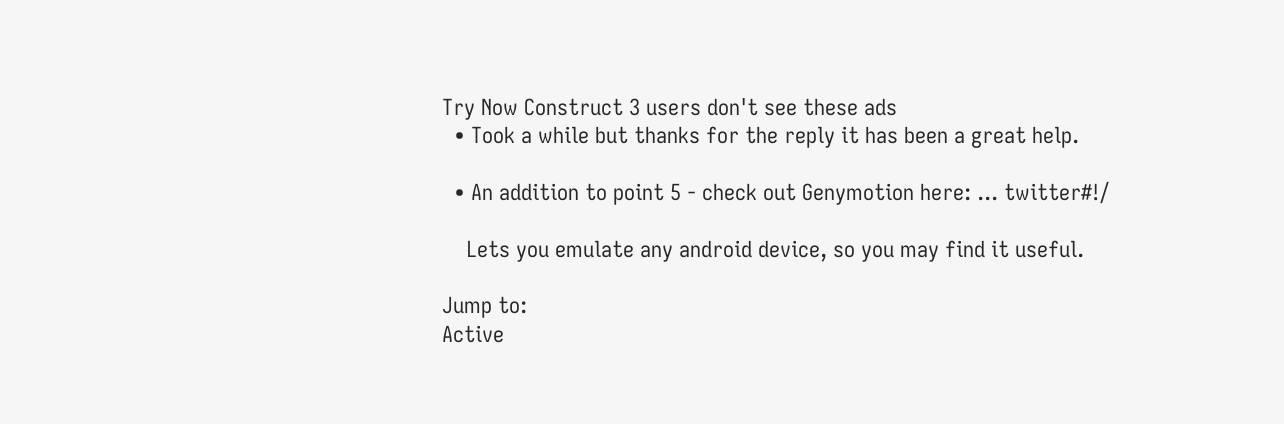Try Now Construct 3 users don't see these ads
  • Took a while but thanks for the reply it has been a great help.

  • An addition to point 5 - check out Genymotion here: ... twitter#!/

    Lets you emulate any android device, so you may find it useful.

Jump to:
Active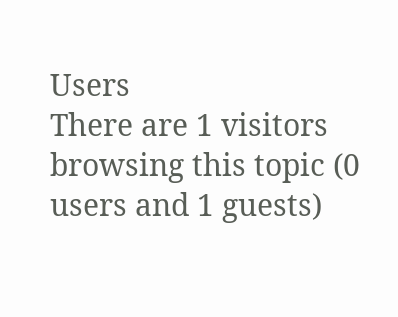Users
There are 1 visitors browsing this topic (0 users and 1 guests)